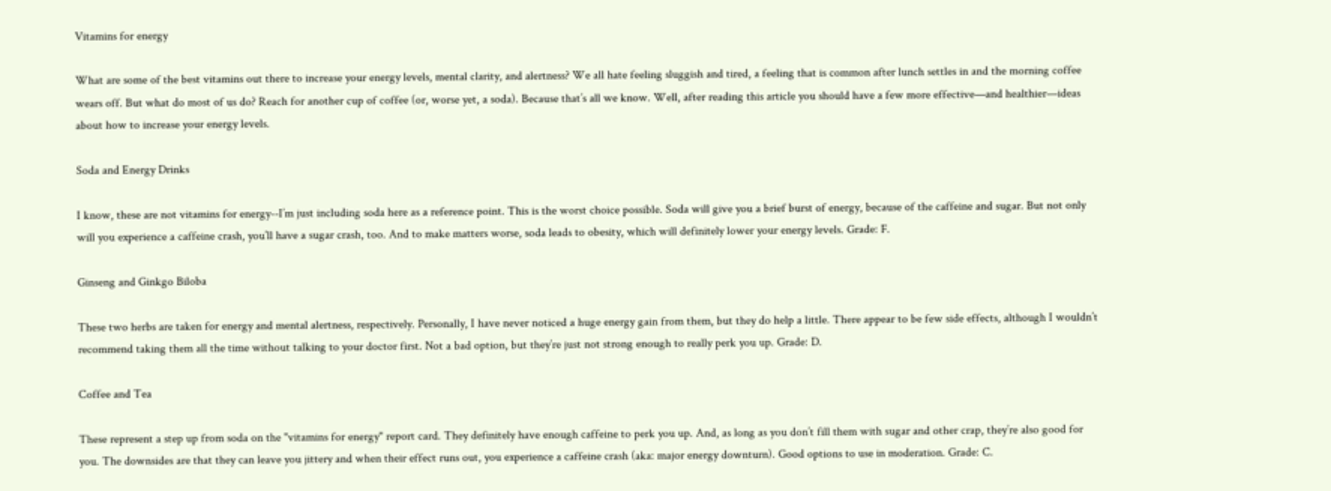Vitamins for energy

What are some of the best vitamins out there to increase your energy levels, mental clarity, and alertness? We all hate feeling sluggish and tired, a feeling that is common after lunch settles in and the morning coffee wears off. But what do most of us do? Reach for another cup of coffee (or, worse yet, a soda). Because that’s all we know. Well, after reading this article you should have a few more effective—and healthier—ideas about how to increase your energy levels.

Soda and Energy Drinks

I know, these are not vitamins for energy--I’m just including soda here as a reference point. This is the worst choice possible. Soda will give you a brief burst of energy, because of the caffeine and sugar. But not only will you experience a caffeine crash, you’ll have a sugar crash, too. And to make matters worse, soda leads to obesity, which will definitely lower your energy levels. Grade: F.

Ginseng and Ginkgo Biloba

These two herbs are taken for energy and mental alertness, respectively. Personally, I have never noticed a huge energy gain from them, but they do help a little. There appear to be few side effects, although I wouldn’t recommend taking them all the time without talking to your doctor first. Not a bad option, but they’re just not strong enough to really perk you up. Grade: D.

Coffee and Tea

These represent a step up from soda on the "vitamins for energy" report card. They definitely have enough caffeine to perk you up. And, as long as you don’t fill them with sugar and other crap, they’re also good for you. The downsides are that they can leave you jittery and when their effect runs out, you experience a caffeine crash (aka: major energy downturn). Good options to use in moderation. Grade: C.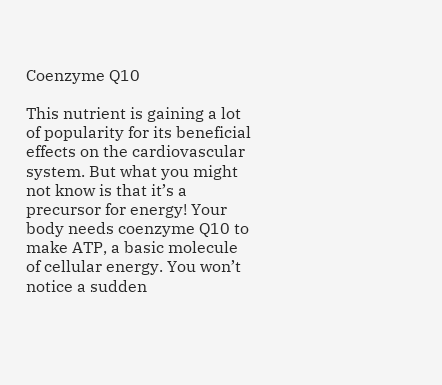Coenzyme Q10

This nutrient is gaining a lot of popularity for its beneficial effects on the cardiovascular system. But what you might not know is that it’s a precursor for energy! Your body needs coenzyme Q10 to make ATP, a basic molecule of cellular energy. You won’t notice a sudden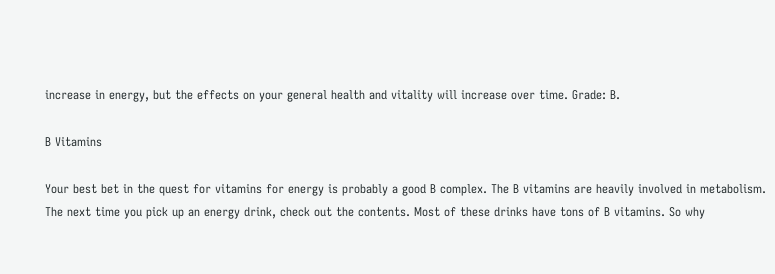increase in energy, but the effects on your general health and vitality will increase over time. Grade: B.

B Vitamins

Your best bet in the quest for vitamins for energy is probably a good B complex. The B vitamins are heavily involved in metabolism. The next time you pick up an energy drink, check out the contents. Most of these drinks have tons of B vitamins. So why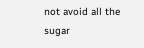not avoid all the sugar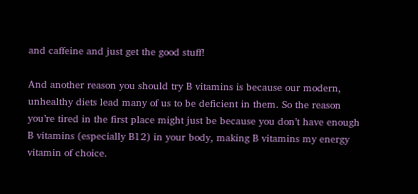and caffeine and just get the good stuff!

And another reason you should try B vitamins is because our modern, unhealthy diets lead many of us to be deficient in them. So the reason you’re tired in the first place might just be because you don’t have enough B vitamins (especially B12) in your body, making B vitamins my energy vitamin of choice.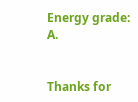Energy grade: A.


Thanks for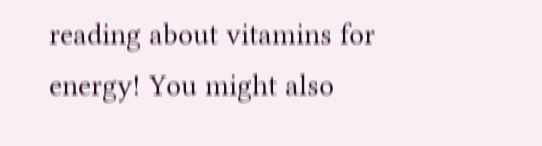reading about vitamins for energy! You might also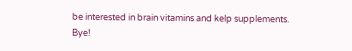be interested in brain vitamins and kelp supplements. Bye!